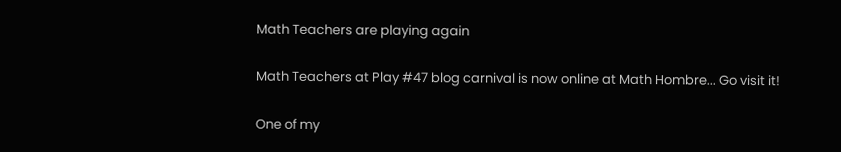Math Teachers are playing again

Math Teachers at Play #47 blog carnival is now online at Math Hombre... Go visit it!

One of my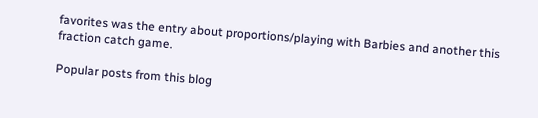favorites was the entry about proportions/playing with Barbies and another this fraction catch game.

Popular posts from this blog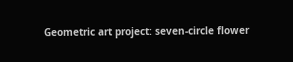Geometric art project: seven-circle flower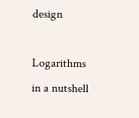design

Logarithms in a nutshell